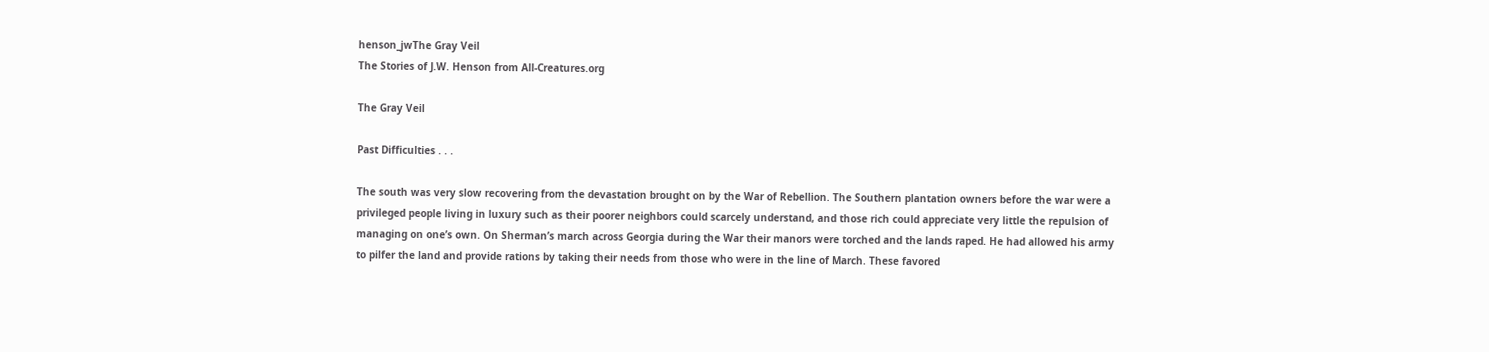henson_jwThe Gray Veil
The Stories of J.W. Henson from All-Creatures.org

The Gray Veil

Past Difficulties . . .

The south was very slow recovering from the devastation brought on by the War of Rebellion. The Southern plantation owners before the war were a privileged people living in luxury such as their poorer neighbors could scarcely understand, and those rich could appreciate very little the repulsion of managing on one’s own. On Sherman’s march across Georgia during the War their manors were torched and the lands raped. He had allowed his army to pilfer the land and provide rations by taking their needs from those who were in the line of March. These favored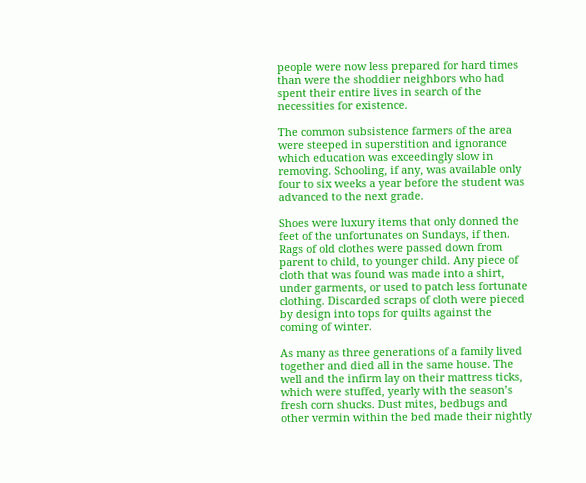people were now less prepared for hard times than were the shoddier neighbors who had spent their entire lives in search of the necessities for existence.

The common subsistence farmers of the area were steeped in superstition and ignorance which education was exceedingly slow in removing. Schooling, if any, was available only four to six weeks a year before the student was advanced to the next grade.

Shoes were luxury items that only donned the feet of the unfortunates on Sundays, if then. Rags of old clothes were passed down from parent to child, to younger child. Any piece of cloth that was found was made into a shirt, under garments, or used to patch less fortunate clothing. Discarded scraps of cloth were pieced by design into tops for quilts against the coming of winter.

As many as three generations of a family lived together and died all in the same house. The well and the infirm lay on their mattress ticks, which were stuffed, yearly with the season’s fresh corn shucks. Dust mites, bedbugs and other vermin within the bed made their nightly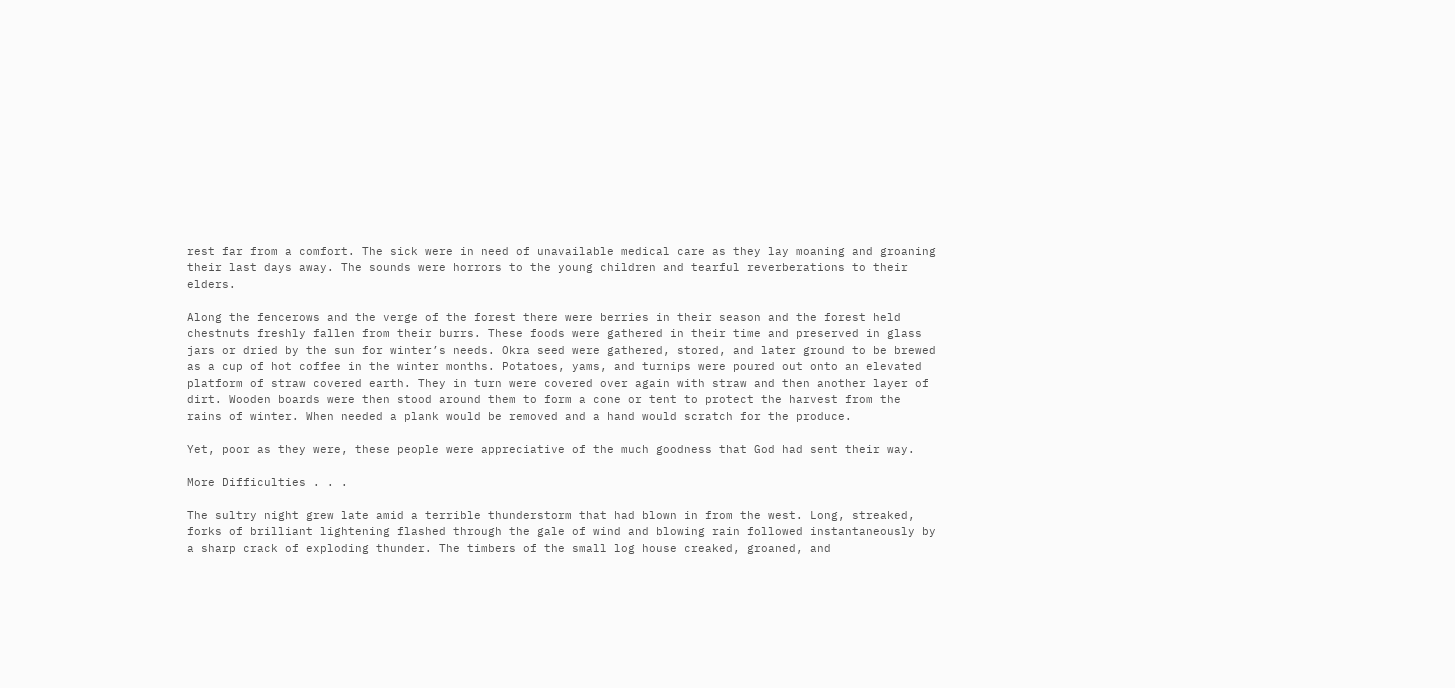rest far from a comfort. The sick were in need of unavailable medical care as they lay moaning and groaning their last days away. The sounds were horrors to the young children and tearful reverberations to their elders.

Along the fencerows and the verge of the forest there were berries in their season and the forest held chestnuts freshly fallen from their burrs. These foods were gathered in their time and preserved in glass jars or dried by the sun for winter’s needs. Okra seed were gathered, stored, and later ground to be brewed as a cup of hot coffee in the winter months. Potatoes, yams, and turnips were poured out onto an elevated platform of straw covered earth. They in turn were covered over again with straw and then another layer of dirt. Wooden boards were then stood around them to form a cone or tent to protect the harvest from the rains of winter. When needed a plank would be removed and a hand would scratch for the produce.

Yet, poor as they were, these people were appreciative of the much goodness that God had sent their way.

More Difficulties . . .

The sultry night grew late amid a terrible thunderstorm that had blown in from the west. Long, streaked, forks of brilliant lightening flashed through the gale of wind and blowing rain followed instantaneously by a sharp crack of exploding thunder. The timbers of the small log house creaked, groaned, and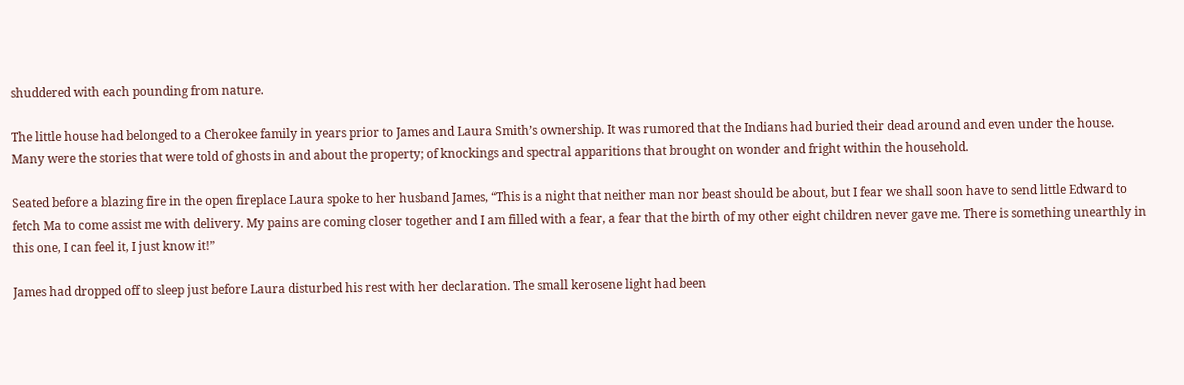shuddered with each pounding from nature.

The little house had belonged to a Cherokee family in years prior to James and Laura Smith’s ownership. It was rumored that the Indians had buried their dead around and even under the house. Many were the stories that were told of ghosts in and about the property; of knockings and spectral apparitions that brought on wonder and fright within the household.

Seated before a blazing fire in the open fireplace Laura spoke to her husband James, “This is a night that neither man nor beast should be about, but I fear we shall soon have to send little Edward to fetch Ma to come assist me with delivery. My pains are coming closer together and I am filled with a fear, a fear that the birth of my other eight children never gave me. There is something unearthly in this one, I can feel it, I just know it!”

James had dropped off to sleep just before Laura disturbed his rest with her declaration. The small kerosene light had been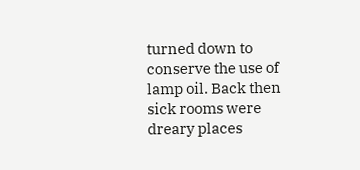turned down to conserve the use of lamp oil. Back then sick rooms were dreary places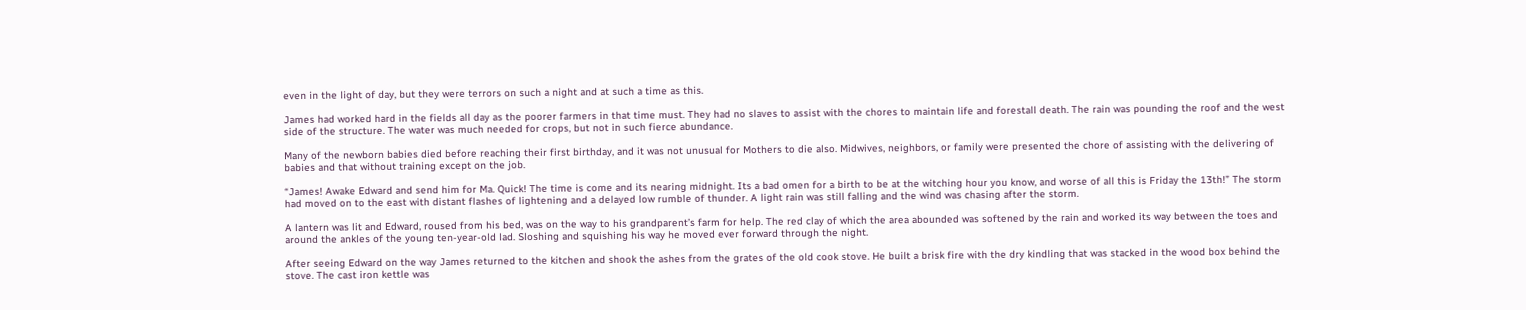even in the light of day, but they were terrors on such a night and at such a time as this.

James had worked hard in the fields all day as the poorer farmers in that time must. They had no slaves to assist with the chores to maintain life and forestall death. The rain was pounding the roof and the west side of the structure. The water was much needed for crops, but not in such fierce abundance.

Many of the newborn babies died before reaching their first birthday, and it was not unusual for Mothers to die also. Midwives, neighbors, or family were presented the chore of assisting with the delivering of babies and that without training except on the job.

“James! Awake Edward and send him for Ma. Quick! The time is come and its nearing midnight. Its a bad omen for a birth to be at the witching hour you know, and worse of all this is Friday the 13th!” The storm had moved on to the east with distant flashes of lightening and a delayed low rumble of thunder. A light rain was still falling and the wind was chasing after the storm.

A lantern was lit and Edward, roused from his bed, was on the way to his grandparent’s farm for help. The red clay of which the area abounded was softened by the rain and worked its way between the toes and around the ankles of the young ten-year-old lad. Sloshing and squishing his way he moved ever forward through the night.

After seeing Edward on the way James returned to the kitchen and shook the ashes from the grates of the old cook stove. He built a brisk fire with the dry kindling that was stacked in the wood box behind the stove. The cast iron kettle was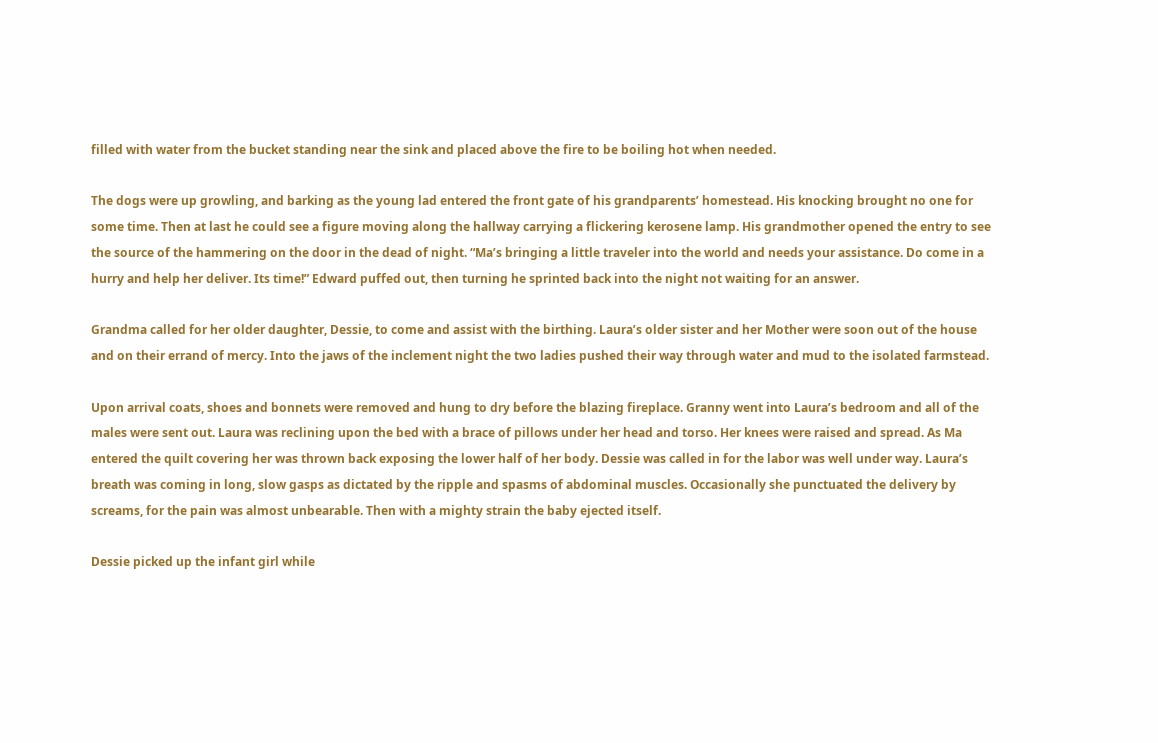filled with water from the bucket standing near the sink and placed above the fire to be boiling hot when needed.

The dogs were up growling, and barking as the young lad entered the front gate of his grandparents’ homestead. His knocking brought no one for some time. Then at last he could see a figure moving along the hallway carrying a flickering kerosene lamp. His grandmother opened the entry to see the source of the hammering on the door in the dead of night. “Ma’s bringing a little traveler into the world and needs your assistance. Do come in a hurry and help her deliver. Its time!” Edward puffed out, then turning he sprinted back into the night not waiting for an answer.

Grandma called for her older daughter, Dessie, to come and assist with the birthing. Laura’s older sister and her Mother were soon out of the house and on their errand of mercy. Into the jaws of the inclement night the two ladies pushed their way through water and mud to the isolated farmstead.

Upon arrival coats, shoes and bonnets were removed and hung to dry before the blazing fireplace. Granny went into Laura’s bedroom and all of the males were sent out. Laura was reclining upon the bed with a brace of pillows under her head and torso. Her knees were raised and spread. As Ma entered the quilt covering her was thrown back exposing the lower half of her body. Dessie was called in for the labor was well under way. Laura’s breath was coming in long, slow gasps as dictated by the ripple and spasms of abdominal muscles. Occasionally she punctuated the delivery by screams, for the pain was almost unbearable. Then with a mighty strain the baby ejected itself.

Dessie picked up the infant girl while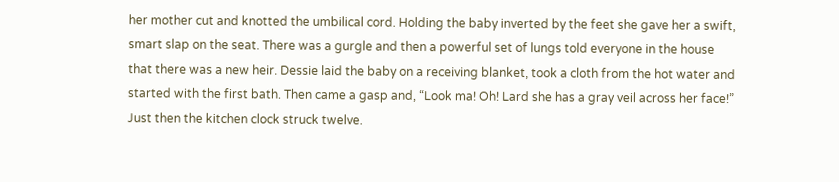her mother cut and knotted the umbilical cord. Holding the baby inverted by the feet she gave her a swift, smart slap on the seat. There was a gurgle and then a powerful set of lungs told everyone in the house that there was a new heir. Dessie laid the baby on a receiving blanket, took a cloth from the hot water and started with the first bath. Then came a gasp and, “Look ma! Oh! Lard she has a gray veil across her face!” Just then the kitchen clock struck twelve.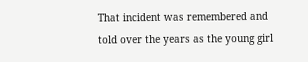That incident was remembered and told over the years as the young girl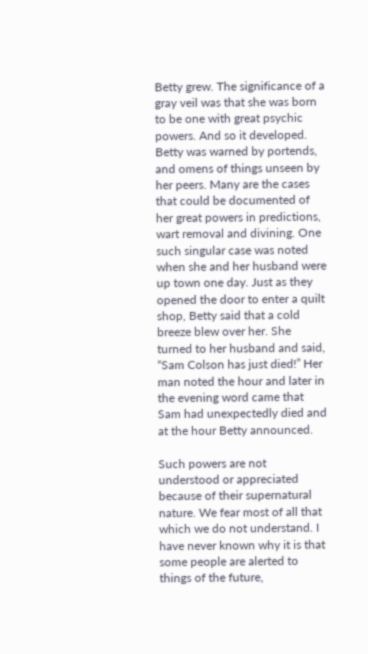Betty grew. The significance of a gray veil was that she was born to be one with great psychic powers. And so it developed. Betty was warned by portends, and omens of things unseen by her peers. Many are the cases that could be documented of her great powers in predictions, wart removal and divining. One such singular case was noted when she and her husband were up town one day. Just as they opened the door to enter a quilt shop, Betty said that a cold breeze blew over her. She turned to her husband and said, “Sam Colson has just died!” Her man noted the hour and later in the evening word came that Sam had unexpectedly died and at the hour Betty announced.

Such powers are not understood or appreciated because of their supernatural nature. We fear most of all that which we do not understand. I have never known why it is that some people are alerted to things of the future,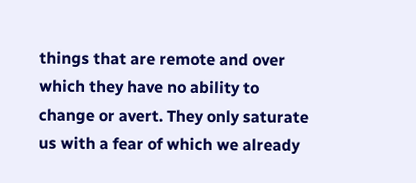things that are remote and over which they have no ability to change or avert. They only saturate us with a fear of which we already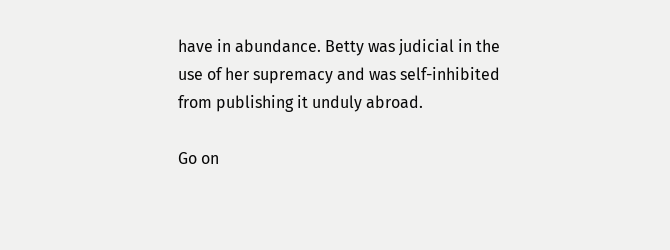have in abundance. Betty was judicial in the use of her supremacy and was self-inhibited from publishing it unduly abroad.

Go on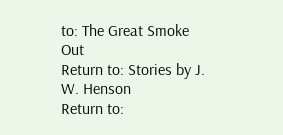to: The Great Smoke Out
Return to: Stories by J. W. Henson
Return to: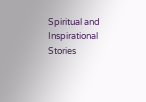Spiritual and Inspirational Stories